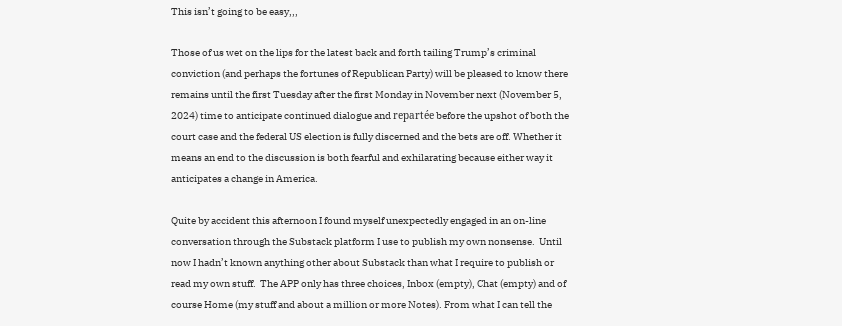This isn’t going to be easy,,,

Those of us wet on the lips for the latest back and forth tailing Trump’s criminal conviction (and perhaps the fortunes of Republican Party) will be pleased to know there remains until the first Tuesday after the first Monday in November next (November 5, 2024) time to anticipate continued dialogue and repartée before the upshot of both the court case and the federal US election is fully discerned and the bets are off. Whether it means an end to the discussion is both fearful and exhilarating because either way it anticipates a change in America.

Quite by accident this afternoon I found myself unexpectedly engaged in an on-line conversation through the Substack platform I use to publish my own nonsense.  Until now I hadn’t known anything other about Substack than what I require to publish or read my own stuff.  The APP only has three choices, Inbox (empty), Chat (empty) and of course Home (my stuff and about a million or more Notes). From what I can tell the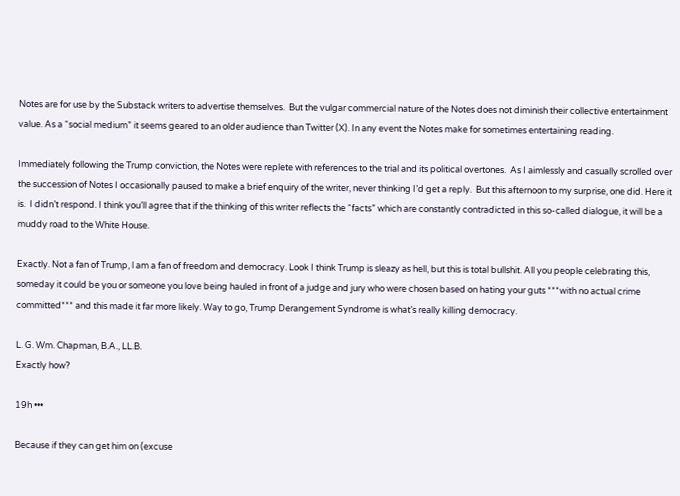Notes are for use by the Substack writers to advertise themselves.  But the vulgar commercial nature of the Notes does not diminish their collective entertainment value. As a “social medium” it seems geared to an older audience than Twitter (X). In any event the Notes make for sometimes entertaining reading.

Immediately following the Trump conviction, the Notes were replete with references to the trial and its political overtones.  As I aimlessly and casually scrolled over the succession of Notes I occasionally paused to make a brief enquiry of the writer, never thinking I’d get a reply.  But this afternoon to my surprise, one did. Here it is.  I didn’t respond. I think you’ll agree that if the thinking of this writer reflects the “facts” which are constantly contradicted in this so-called dialogue, it will be a muddy road to the White House.

Exactly. Not a fan of Trump, l am a fan of freedom and democracy. Look I think Trump is sleazy as hell, but this is total bullshit. All you people celebrating this, someday it could be you or someone you love being hauled in front of a judge and jury who were chosen based on hating your guts ***with no actual crime committed*** and this made it far more likely. Way to go, Trump Derangement Syndrome is what’s really killing democracy.

L. G. Wm. Chapman, B.A., LL.B.
Exactly how?

19h •••

Because if they can get him on (excuse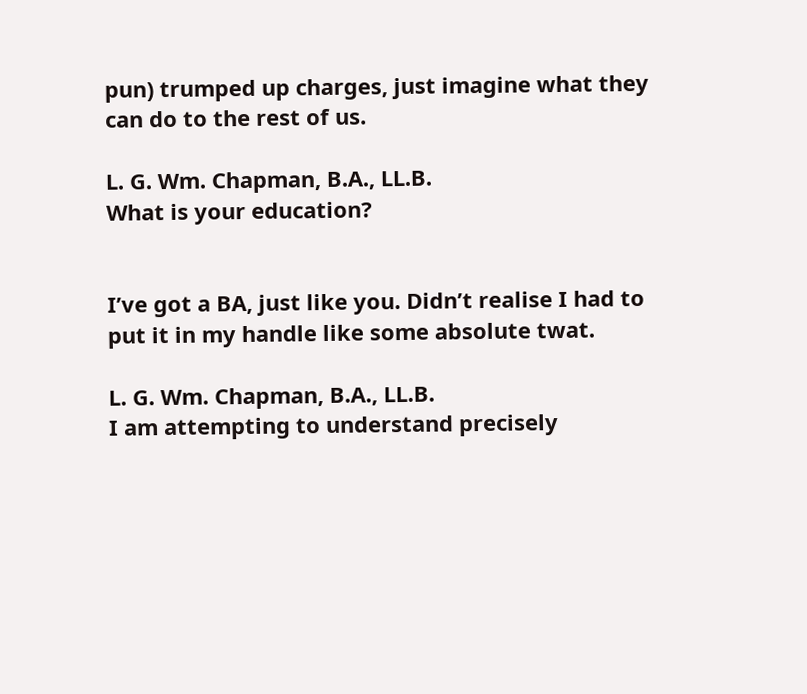pun) trumped up charges, just imagine what they can do to the rest of us.

L. G. Wm. Chapman, B.A., LL.B.
What is your education?


I’ve got a BA, just like you. Didn’t realise I had to put it in my handle like some absolute twat.

L. G. Wm. Chapman, B.A., LL.B.
I am attempting to understand precisely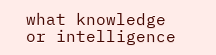what knowledge or intelligence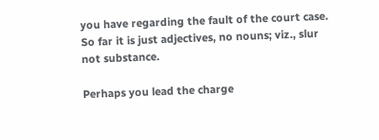you have regarding the fault of the court case. So far it is just adjectives, no nouns; viz., slur not substance.

Perhaps you lead the charge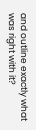and outline exactly what was right with it?